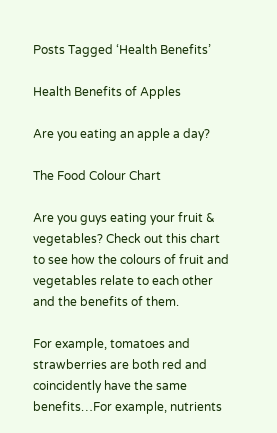Posts Tagged ‘Health Benefits’

Health Benefits of Apples

Are you eating an apple a day?

The Food Colour Chart

Are you guys eating your fruit & vegetables? Check out this chart to see how the colours of fruit and vegetables relate to each other and the benefits of them.

For example, tomatoes and strawberries are both red and coincidently have the same benefits…For example, nutrients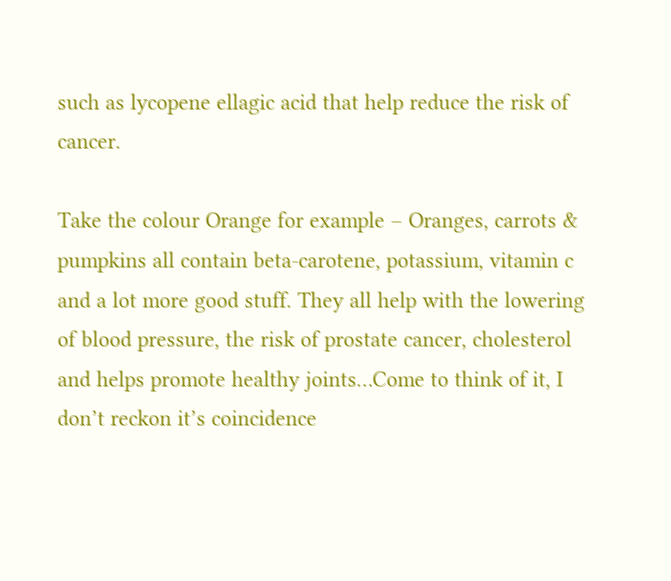such as lycopene ellagic acid that help reduce the risk of cancer.

Take the colour Orange for example – Oranges, carrots & pumpkins all contain beta-carotene, potassium, vitamin c and a lot more good stuff. They all help with the lowering of blood pressure, the risk of prostate cancer, cholesterol and helps promote healthy joints…Come to think of it, I don’t reckon it’s coincidence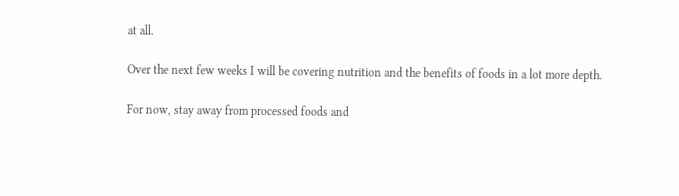at all.

Over the next few weeks I will be covering nutrition and the benefits of foods in a lot more depth.

For now, stay away from processed foods and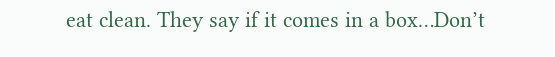eat clean. They say if it comes in a box…Don’t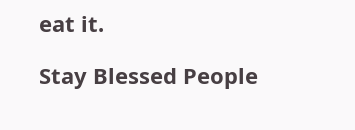eat it.

Stay Blessed People